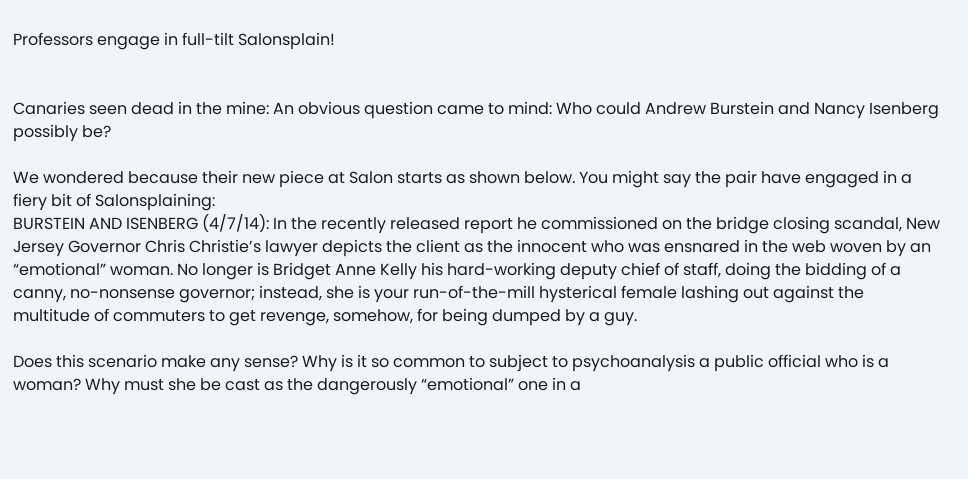Professors engage in full-tilt Salonsplain!


Canaries seen dead in the mine: An obvious question came to mind: Who could Andrew Burstein and Nancy Isenberg possibly be?

We wondered because their new piece at Salon starts as shown below. You might say the pair have engaged in a fiery bit of Salonsplaining:
BURSTEIN AND ISENBERG (4/7/14): In the recently released report he commissioned on the bridge closing scandal, New Jersey Governor Chris Christie’s lawyer depicts the client as the innocent who was ensnared in the web woven by an “emotional” woman. No longer is Bridget Anne Kelly his hard-working deputy chief of staff, doing the bidding of a canny, no-nonsense governor; instead, she is your run-of-the-mill hysterical female lashing out against the multitude of commuters to get revenge, somehow, for being dumped by a guy.

Does this scenario make any sense? Why is it so common to subject to psychoanalysis a public official who is a woman? Why must she be cast as the dangerously “emotional” one in a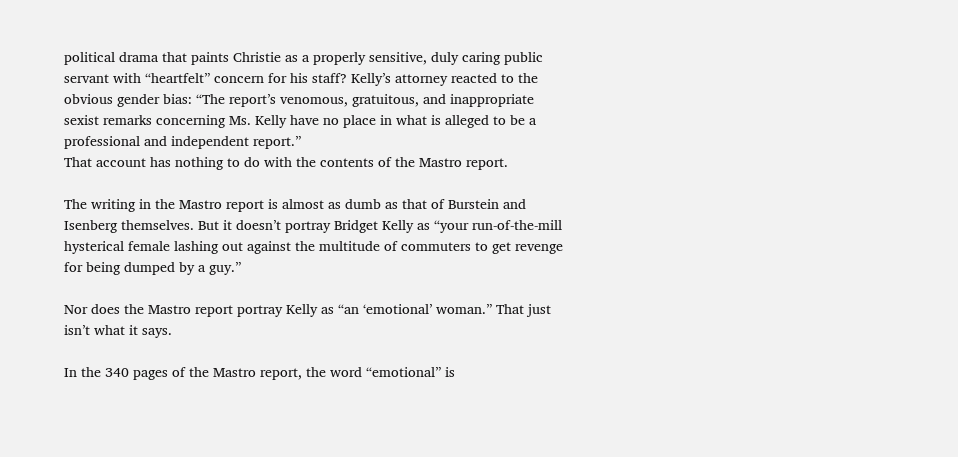political drama that paints Christie as a properly sensitive, duly caring public servant with “heartfelt” concern for his staff? Kelly’s attorney reacted to the obvious gender bias: “The report’s venomous, gratuitous, and inappropriate sexist remarks concerning Ms. Kelly have no place in what is alleged to be a professional and independent report.”
That account has nothing to do with the contents of the Mastro report.

The writing in the Mastro report is almost as dumb as that of Burstein and Isenberg themselves. But it doesn’t portray Bridget Kelly as “your run-of-the-mill hysterical female lashing out against the multitude of commuters to get revenge for being dumped by a guy.”

Nor does the Mastro report portray Kelly as “an ‘emotional’ woman.” That just isn’t what it says.

In the 340 pages of the Mastro report, the word “emotional” is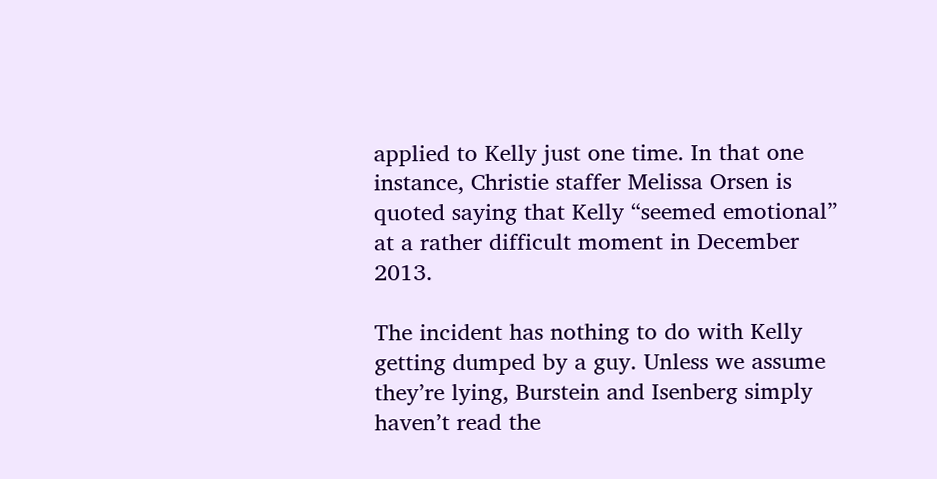applied to Kelly just one time. In that one instance, Christie staffer Melissa Orsen is quoted saying that Kelly “seemed emotional” at a rather difficult moment in December 2013.

The incident has nothing to do with Kelly getting dumped by a guy. Unless we assume they’re lying, Burstein and Isenberg simply haven’t read the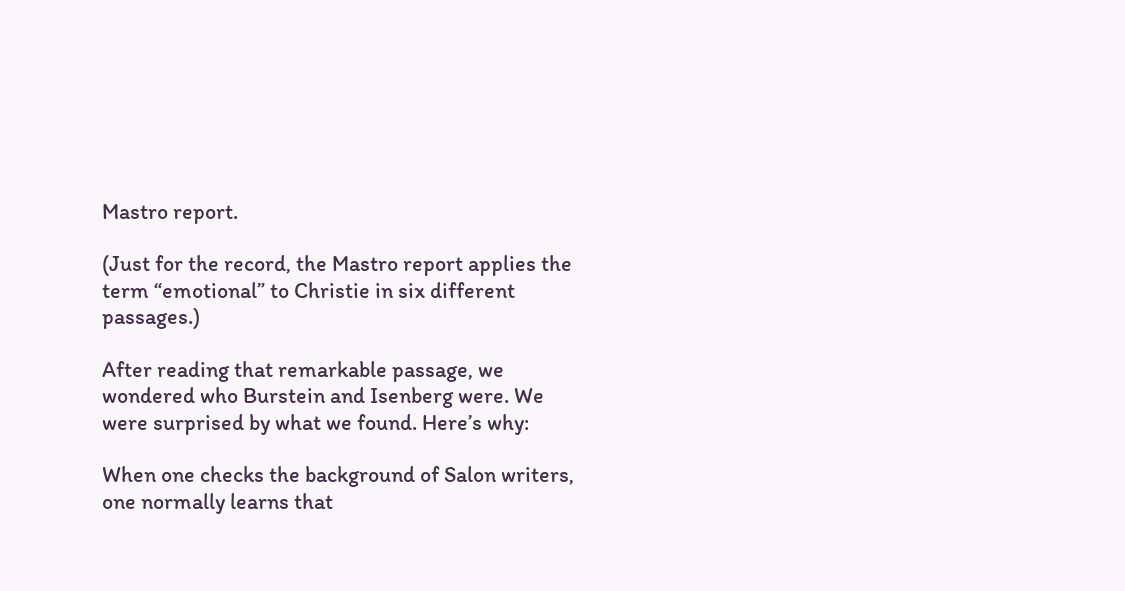Mastro report.

(Just for the record, the Mastro report applies the term “emotional” to Christie in six different passages.)

After reading that remarkable passage, we wondered who Burstein and Isenberg were. We were surprised by what we found. Here’s why:

When one checks the background of Salon writers, one normally learns that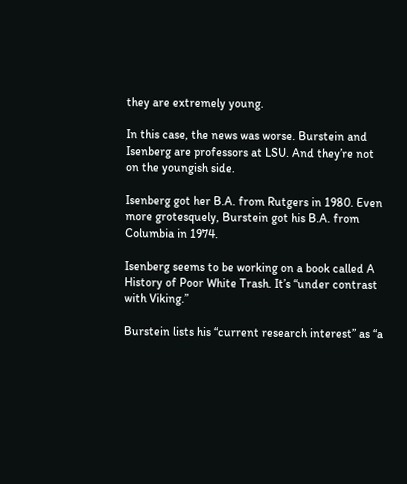they are extremely young.

In this case, the news was worse. Burstein and Isenberg are professors at LSU. And they’re not on the youngish side.

Isenberg got her B.A. from Rutgers in 1980. Even more grotesquely, Burstein got his B.A. from Columbia in 1974.

Isenberg seems to be working on a book called A History of Poor White Trash. It’s “under contrast with Viking.”

Burstein lists his “current research interest” as “a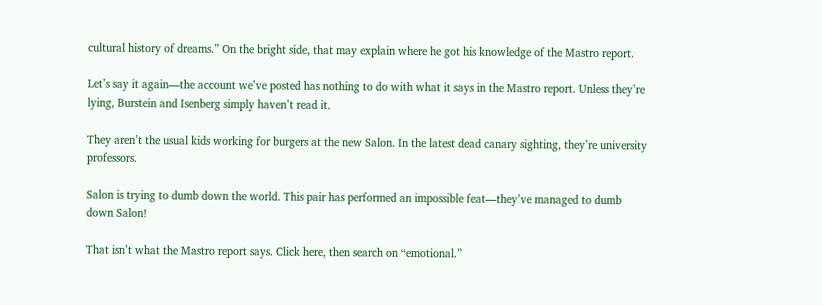cultural history of dreams.” On the bright side, that may explain where he got his knowledge of the Mastro report.

Let’s say it again—the account we’ve posted has nothing to do with what it says in the Mastro report. Unless they’re lying, Burstein and Isenberg simply haven’t read it.

They aren’t the usual kids working for burgers at the new Salon. In the latest dead canary sighting, they’re university professors.

Salon is trying to dumb down the world. This pair has performed an impossible feat—they’ve managed to dumb down Salon!

That isn’t what the Mastro report says. Click here, then search on “emotional.”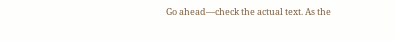Go ahead—check the actual text. As the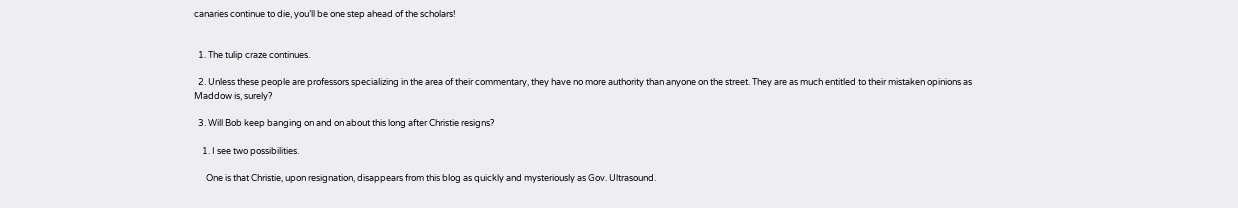canaries continue to die, you’ll be one step ahead of the scholars!


  1. The tulip craze continues.

  2. Unless these people are professors specializing in the area of their commentary, they have no more authority than anyone on the street. They are as much entitled to their mistaken opinions as Maddow is, surely?

  3. Will Bob keep banging on and on about this long after Christie resigns?

    1. I see two possibilities.

      One is that Christie, upon resignation, disappears from this blog as quickly and mysteriously as Gov. Ultrasound.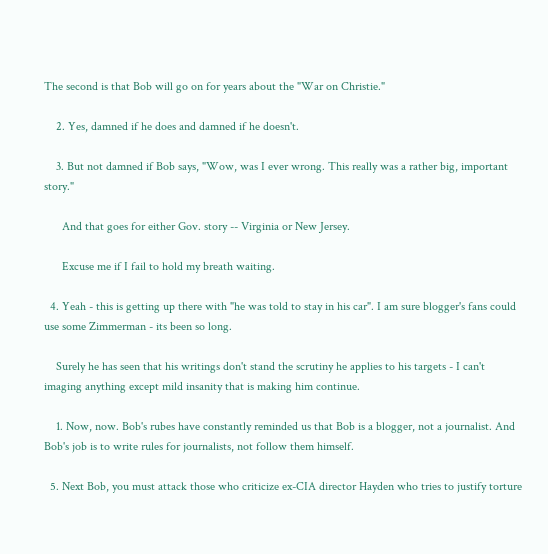The second is that Bob will go on for years about the "War on Christie."

    2. Yes, damned if he does and damned if he doesn't.

    3. But not damned if Bob says, "Wow, was I ever wrong. This really was a rather big, important story."

      And that goes for either Gov. story -- Virginia or New Jersey.

      Excuse me if I fail to hold my breath waiting.

  4. Yeah - this is getting up there with "he was told to stay in his car". I am sure blogger's fans could use some Zimmerman - its been so long.

    Surely he has seen that his writings don't stand the scrutiny he applies to his targets - I can't imaging anything except mild insanity that is making him continue.

    1. Now, now. Bob's rubes have constantly reminded us that Bob is a blogger, not a journalist. And Bob's job is to write rules for journalists, not follow them himself.

  5. Next Bob, you must attack those who criticize ex-CIA director Hayden who tries to justify torture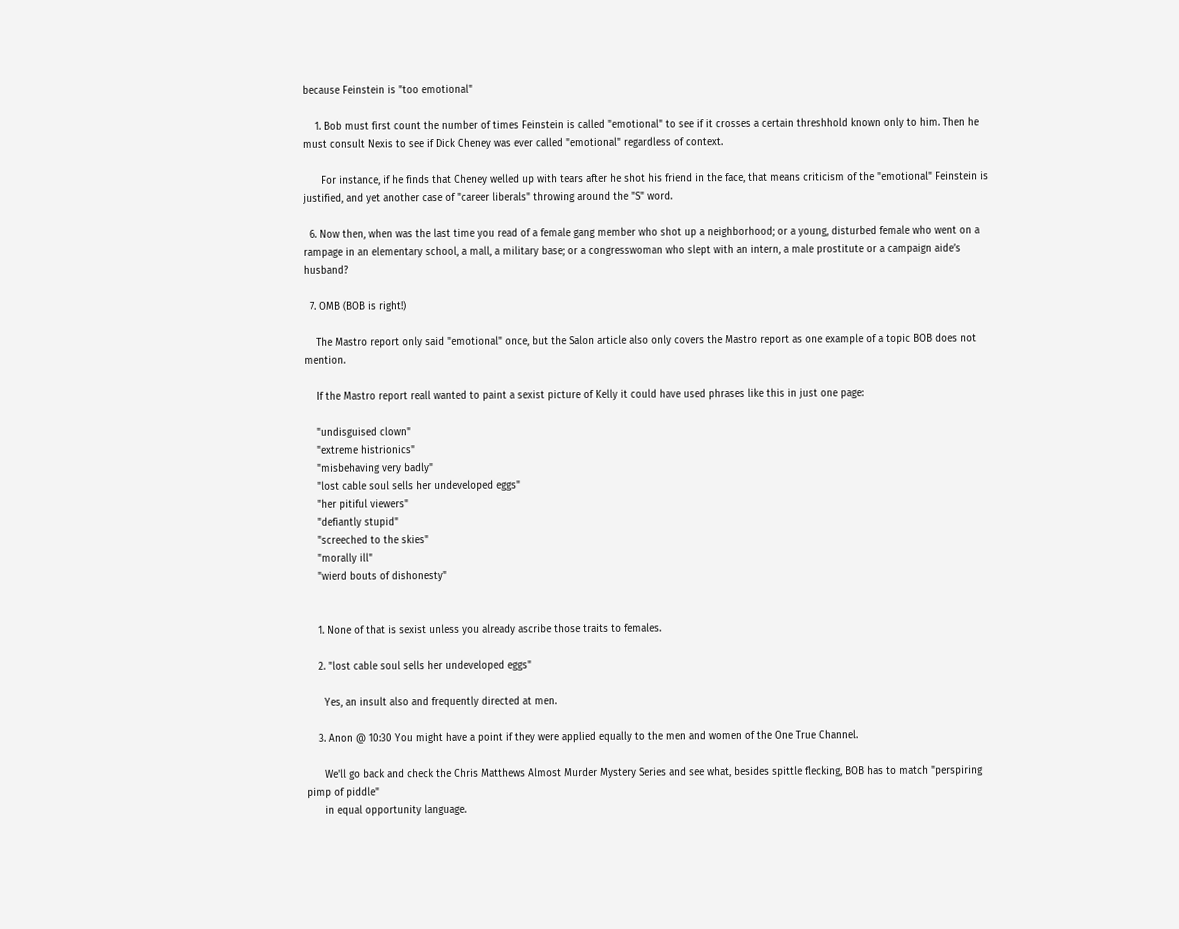because Feinstein is "too emotional"

    1. Bob must first count the number of times Feinstein is called "emotional" to see if it crosses a certain threshhold known only to him. Then he must consult Nexis to see if Dick Cheney was ever called "emotional" regardless of context.

      For instance, if he finds that Cheney welled up with tears after he shot his friend in the face, that means criticism of the "emotional" Feinstein is justified, and yet another case of "career liberals" throwing around the "S" word.

  6. Now then, when was the last time you read of a female gang member who shot up a neighborhood; or a young, disturbed female who went on a rampage in an elementary school, a mall, a military base; or a congresswoman who slept with an intern, a male prostitute or a campaign aide’s husband?

  7. OMB (BOB is right!)

    The Mastro report only said "emotional" once, but the Salon article also only covers the Mastro report as one example of a topic BOB does not mention.

    If the Mastro report reall wanted to paint a sexist picture of Kelly it could have used phrases like this in just one page:

    "undisguised clown"
    "extreme histrionics"
    "misbehaving very badly"
    "lost cable soul sells her undeveloped eggs"
    "her pitiful viewers"
    "defiantly stupid"
    "screeched to the skies"
    "morally ill"
    "wierd bouts of dishonesty"


    1. None of that is sexist unless you already ascribe those traits to females.

    2. "lost cable soul sells her undeveloped eggs"

      Yes, an insult also and frequently directed at men.

    3. Anon @ 10:30 You might have a point if they were applied equally to the men and women of the One True Channel.

      We'll go back and check the Chris Matthews Almost Murder Mystery Series and see what, besides spittle flecking, BOB has to match "perspiring pimp of piddle"
      in equal opportunity language.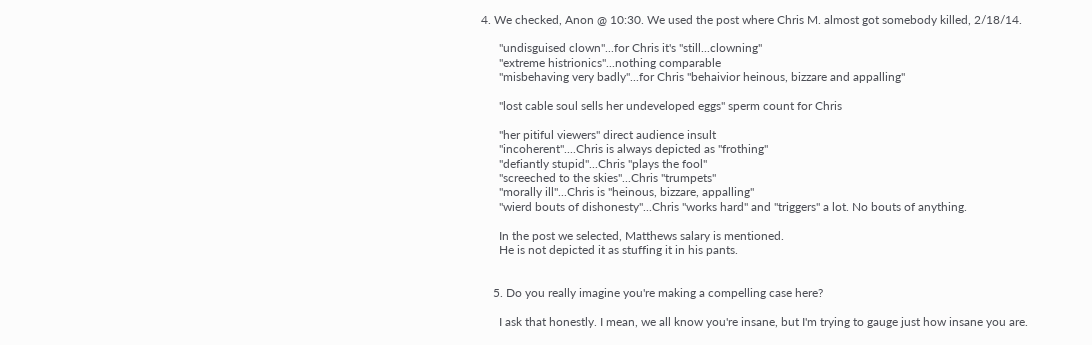4. We checked, Anon @ 10:30. We used the post where Chris M. almost got somebody killed, 2/18/14.

      "undisguised clown"...for Chris it's "still...clowning"
      "extreme histrionics"...nothing comparable
      "misbehaving very badly"...for Chris "behaivior heinous, bizzare and appalling"

      "lost cable soul sells her undeveloped eggs" sperm count for Chris

      "her pitiful viewers" direct audience insult
      "incoherent"....Chris is always depicted as "frothing"
      "defiantly stupid"...Chris "plays the fool"
      "screeched to the skies"...Chris "trumpets"
      "morally ill"...Chris is "heinous, bizzare, appalling"
      "wierd bouts of dishonesty"...Chris "works hard" and "triggers" a lot. No bouts of anything.

      In the post we selected, Matthews salary is mentioned.
      He is not depicted it as stuffing it in his pants.


    5. Do you really imagine you're making a compelling case here?

      I ask that honestly. I mean, we all know you're insane, but I'm trying to gauge just how insane you are.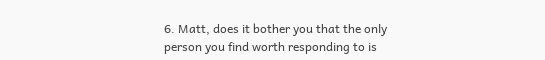6. Matt, does it bother you that the only person you find worth responding to is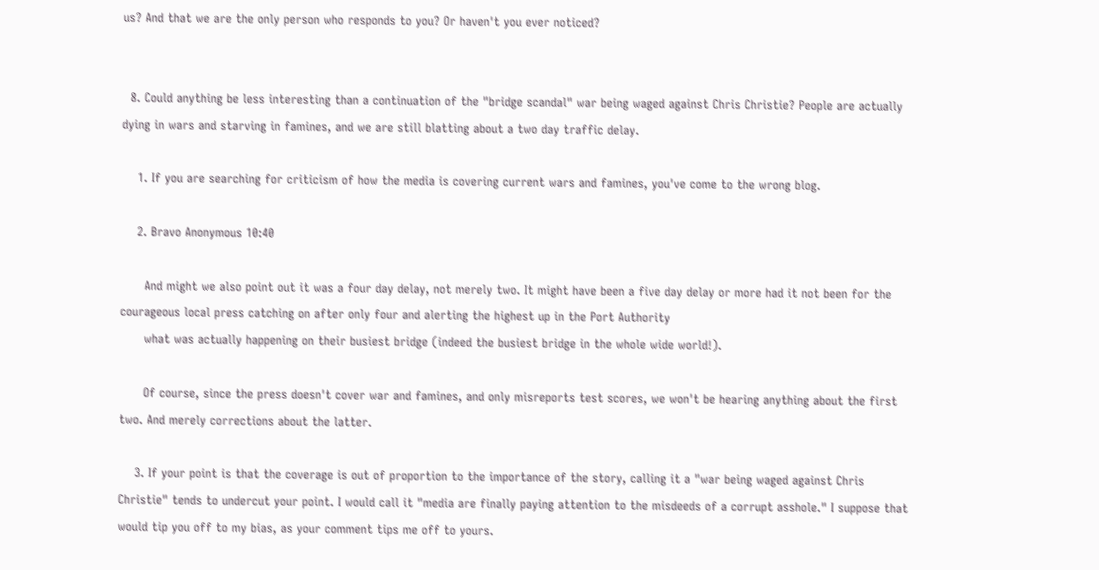us? And that we are the only person who responds to you? Or haven't you ever noticed?


  8. Could anything be less interesting than a continuation of the "bridge scandal" war being waged against Chris Christie? People are actually dying in wars and starving in famines, and we are still blatting about a two day traffic delay.

    1. If you are searching for criticism of how the media is covering current wars and famines, you've come to the wrong blog.

    2. Bravo Anonymous 10:40

      And might we also point out it was a four day delay, not merely two. It might have been a five day delay or more had it not been for the courageous local press catching on after only four and alerting the highest up in the Port Authority
      what was actually happening on their busiest bridge (indeed the busiest bridge in the whole wide world!).

      Of course, since the press doesn't cover war and famines, and only misreports test scores, we won't be hearing anything about the first two. And merely corrections about the latter.

    3. If your point is that the coverage is out of proportion to the importance of the story, calling it a "war being waged against Chris Christie" tends to undercut your point. I would call it "media are finally paying attention to the misdeeds of a corrupt asshole." I suppose that would tip you off to my bias, as your comment tips me off to yours.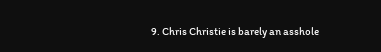9. Chris Christie is barely an asshole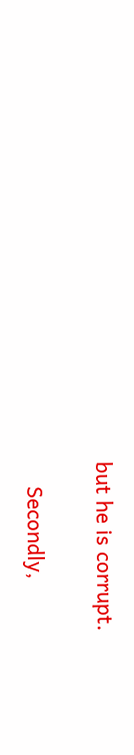but he is corrupt.

    Secondly,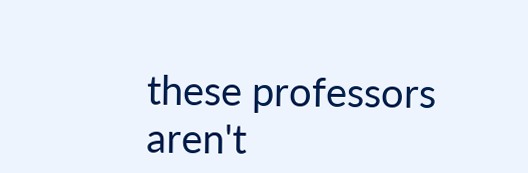these professors aren't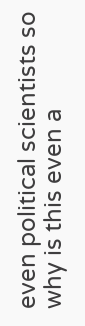even political scientists so why is this even a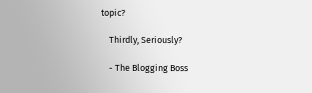topic?

    Thirdly, Seriously?

    - The Blogging Boss